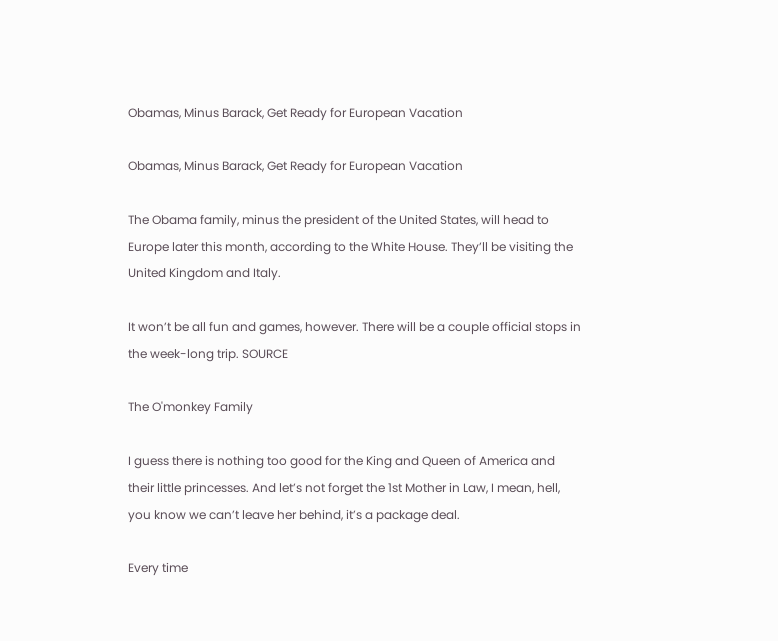Obamas, Minus Barack, Get Ready for European Vacation

Obamas, Minus Barack, Get Ready for European Vacation

The Obama family, minus the president of the United States, will head to Europe later this month, according to the White House. They’ll be visiting the United Kingdom and Italy.

It won’t be all fun and games, however. There will be a couple official stops in the week-long trip. SOURCE

The O'monkey Family

I guess there is nothing too good for the King and Queen of America and their little princesses. And let’s not forget the 1st Mother in Law, I mean, hell, you know we can’t leave her behind, it’s a package deal.

Every time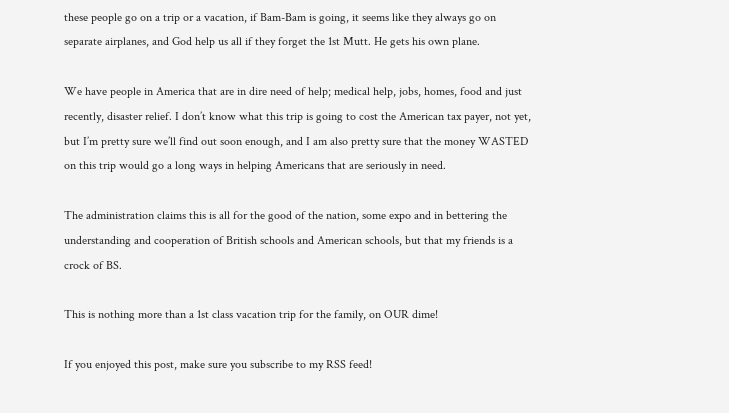these people go on a trip or a vacation, if Bam-Bam is going, it seems like they always go on separate airplanes, and God help us all if they forget the 1st Mutt. He gets his own plane.

We have people in America that are in dire need of help; medical help, jobs, homes, food and just recently, disaster relief. I don’t know what this trip is going to cost the American tax payer, not yet, but I’m pretty sure we’ll find out soon enough, and I am also pretty sure that the money WASTED on this trip would go a long ways in helping Americans that are seriously in need.

The administration claims this is all for the good of the nation, some expo and in bettering the understanding and cooperation of British schools and American schools, but that my friends is a crock of BS.

This is nothing more than a 1st class vacation trip for the family, on OUR dime!

If you enjoyed this post, make sure you subscribe to my RSS feed!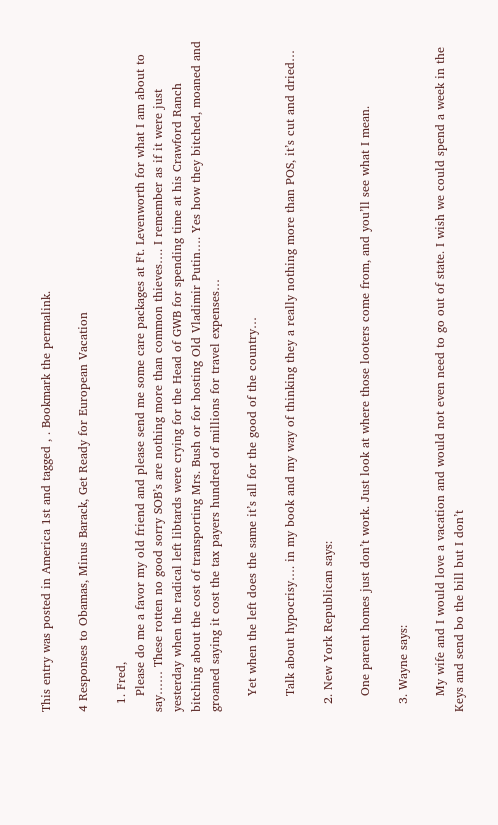This entry was posted in America 1st and tagged , . Bookmark the permalink.

4 Responses to Obamas, Minus Barack, Get Ready for European Vacation

  1. Fred,
    Please do me a favor my old friend and please send me some care packages at Ft. Levenworth for what I am about to say…… These rotten no good sorry SOB’s are nothing more than common thieves…. I remember as if it were just yesterday when the radical left libtards were crying for the Head of GWB for spending time at his Crawford Ranch bitching about the cost of transporting Mrs. Bush or for hosting Old Vladimir Putin…. Yes how they bitched, moaned and groaned saying it cost the tax payers hundred of millions for travel expenses…

    Yet when the left does the same it’s all for the good of the country…

    Talk about hypocrisy…. in my book and my way of thinking they a really nothing more than POS, it’s cut and dried…

  2. New York Republican says:

    One parent homes just don’t work. Just look at where those looters come from, and you’ll see what I mean.

  3. Wayne says:

    My wife and I would love a vacation and would not even need to go out of state. I wish we could spend a week in the Keys and send bo the bill but I don’t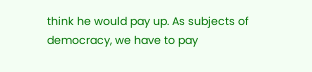think he would pay up. As subjects of democracy, we have to pay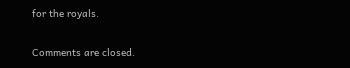for the royals.

Comments are closed.